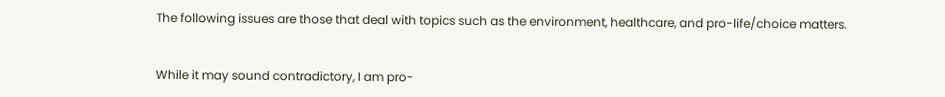The following issues are those that deal with topics such as the environment, healthcare, and pro-life/choice matters.


While it may sound contradictory, I am pro-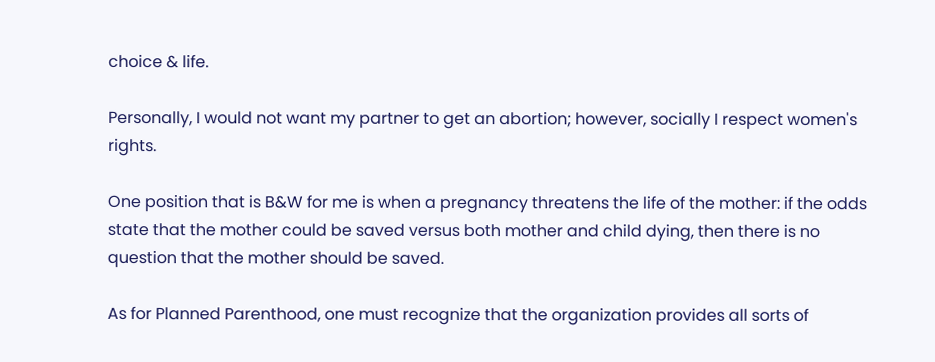choice & life.

Personally, I would not want my partner to get an abortion; however, socially I respect women's rights.

One position that is B&W for me is when a pregnancy threatens the life of the mother: if the odds state that the mother could be saved versus both mother and child dying, then there is no question that the mother should be saved.

As for Planned Parenthood, one must recognize that the organization provides all sorts of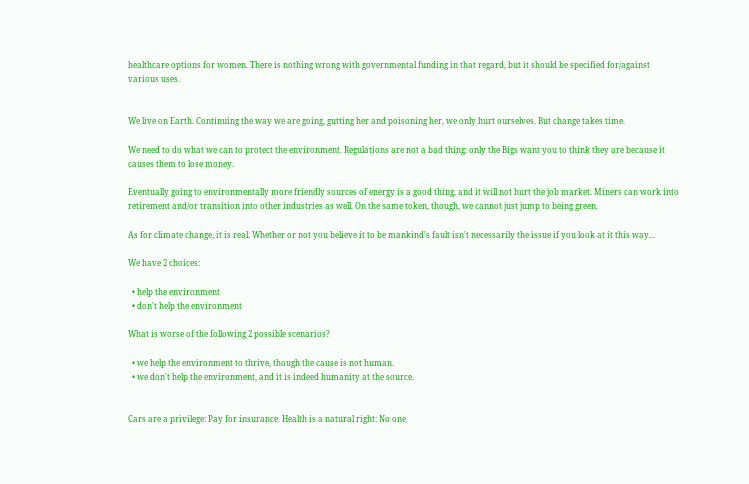healthcare options for women. There is nothing wrong with governmental funding in that regard, but it should be specified for/against various uses.


We live on Earth. Continuing the way we are going, gutting her and poisoning her, we only hurt ourselves. But change takes time.

We need to do what we can to protect the environment. Regulations are not a bad thing: only the Bigs want you to think they are because it causes them to lose money.

Eventually going to environmentally more friendly sources of energy is a good thing, and it will not hurt the job market. Miners can work into retirement and/or transition into other industries as well. On the same token, though, we cannot just jump to being green.

As for climate change, it is real. Whether or not you believe it to be mankind's fault isn't necessarily the issue if you look at it this way...

We have 2 choices:

  • help the environment
  • don't help the environment

What is worse of the following 2 possible scenarios?

  • we help the environment to thrive, though the cause is not human.
  • we don't help the environment, and it is indeed humanity at the source.


Cars are a privilege: Pay for insurance. Health is a natural right: No one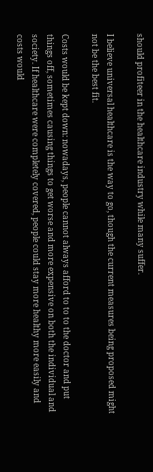should profiteer in the healthcare industry while many suffer.

I believe universal healthcare is the way to go, though the current measures being proposed might not be the best fit.

Costs would be kept down: nowadays, people cannot always afford to to to the doctor and put things off, sometimes causing things to get worse and more expensive on both the individual and society. If healthcare were completely covered, people could stay more healthy more easily and costs would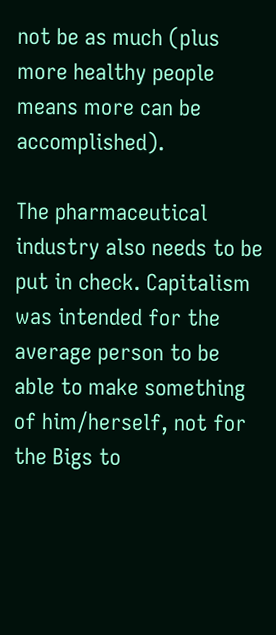not be as much (plus more healthy people means more can be accomplished).

The pharmaceutical industry also needs to be put in check. Capitalism was intended for the average person to be able to make something of him/herself, not for the Bigs to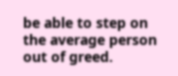be able to step on the average person out of greed.